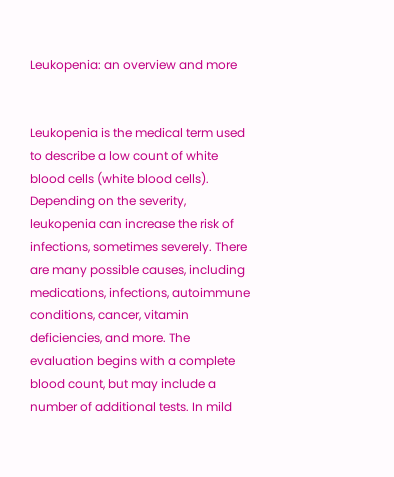Leukopenia: an overview and more


Leukopenia is the medical term used to describe a low count of white blood cells (white blood cells). Depending on the severity, leukopenia can increase the risk of infections, sometimes severely. There are many possible causes, including medications, infections, autoimmune conditions, cancer, vitamin deficiencies, and more. The evaluation begins with a complete blood count, but may include a number of additional tests. In mild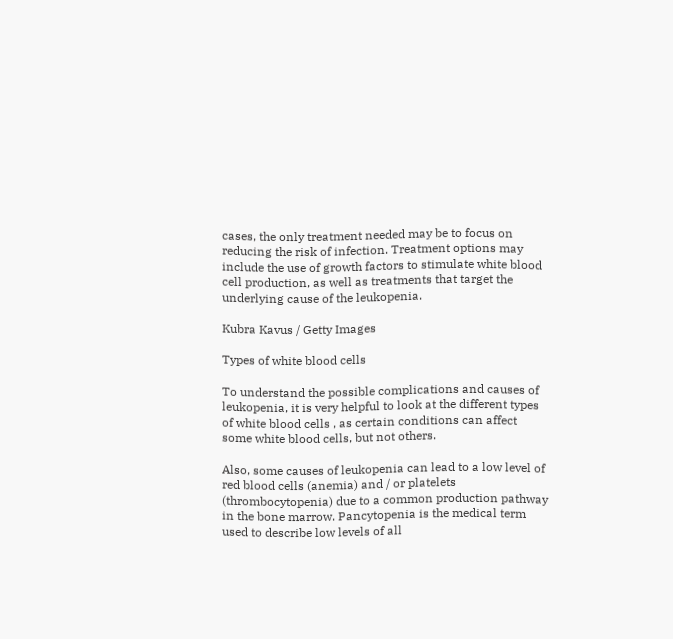cases, the only treatment needed may be to focus on reducing the risk of infection. Treatment options may include the use of growth factors to stimulate white blood cell production, as well as treatments that target the underlying cause of the leukopenia.

Kubra Kavus / Getty Images

Types of white blood cells

To understand the possible complications and causes of leukopenia, it is very helpful to look at the different types of white blood cells , as certain conditions can affect some white blood cells, but not others.

Also, some causes of leukopenia can lead to a low level of red blood cells (anemia) and / or platelets (thrombocytopenia) due to a common production pathway in the bone marrow. Pancytopenia is the medical term used to describe low levels of all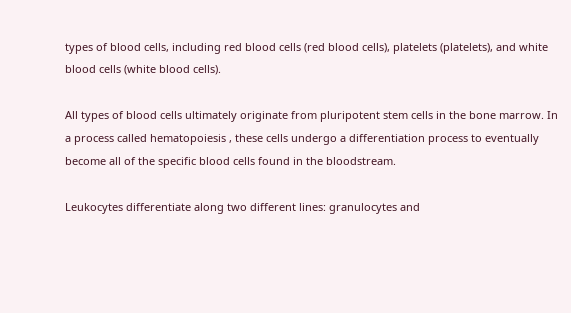types of blood cells, including red blood cells (red blood cells), platelets (platelets), and white blood cells (white blood cells).

All types of blood cells ultimately originate from pluripotent stem cells in the bone marrow. In a process called hematopoiesis , these cells undergo a differentiation process to eventually become all of the specific blood cells found in the bloodstream.

Leukocytes differentiate along two different lines: granulocytes and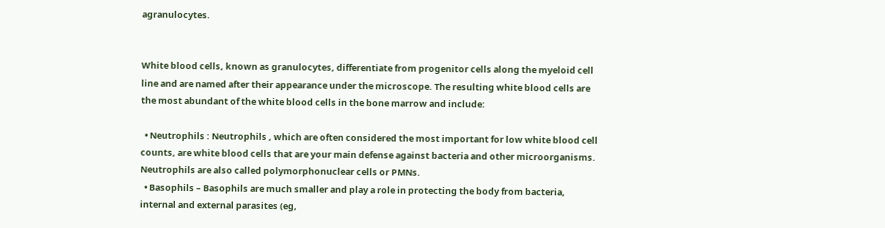agranulocytes.


White blood cells, known as granulocytes, differentiate from progenitor cells along the myeloid cell line and are named after their appearance under the microscope. The resulting white blood cells are the most abundant of the white blood cells in the bone marrow and include:

  • Neutrophils : Neutrophils , which are often considered the most important for low white blood cell counts, are white blood cells that are your main defense against bacteria and other microorganisms. Neutrophils are also called polymorphonuclear cells or PMNs.
  • Basophils – Basophils are much smaller and play a role in protecting the body from bacteria, internal and external parasites (eg,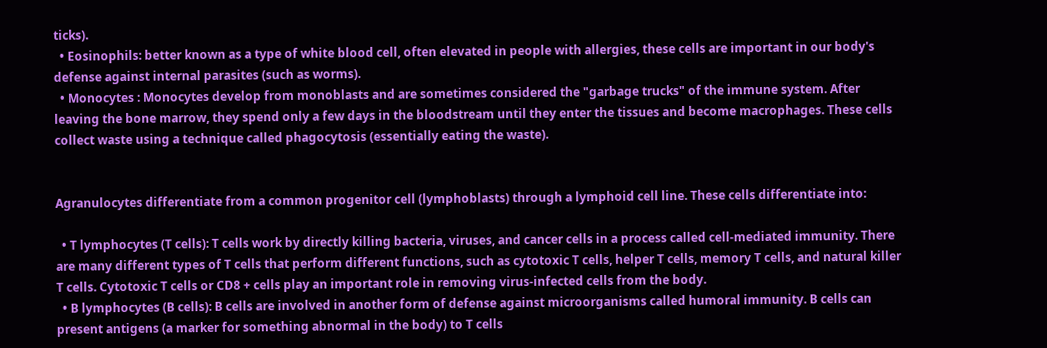ticks).
  • Eosinophils: better known as a type of white blood cell, often elevated in people with allergies, these cells are important in our body's defense against internal parasites (such as worms).
  • Monocytes : Monocytes develop from monoblasts and are sometimes considered the "garbage trucks" of the immune system. After leaving the bone marrow, they spend only a few days in the bloodstream until they enter the tissues and become macrophages. These cells collect waste using a technique called phagocytosis (essentially eating the waste).


Agranulocytes differentiate from a common progenitor cell (lymphoblasts) through a lymphoid cell line. These cells differentiate into:

  • T lymphocytes (T cells): T cells work by directly killing bacteria, viruses, and cancer cells in a process called cell-mediated immunity. There are many different types of T cells that perform different functions, such as cytotoxic T cells, helper T cells, memory T cells, and natural killer T cells. Cytotoxic T cells or CD8 + cells play an important role in removing virus-infected cells from the body.
  • B lymphocytes (B cells): B cells are involved in another form of defense against microorganisms called humoral immunity. B cells can present antigens (a marker for something abnormal in the body) to T cells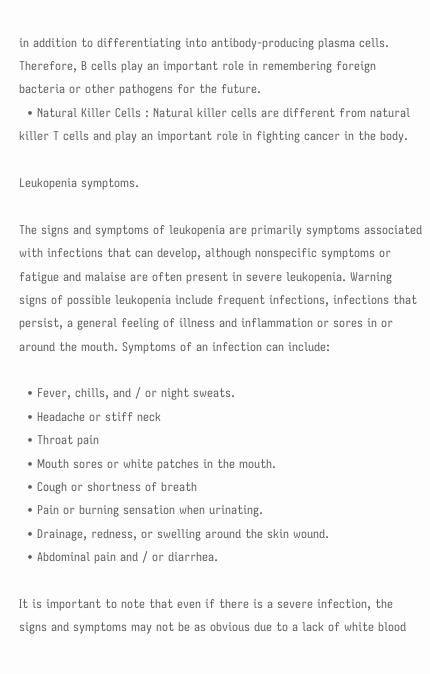in addition to differentiating into antibody-producing plasma cells. Therefore, B cells play an important role in remembering foreign bacteria or other pathogens for the future.
  • Natural Killer Cells : Natural killer cells are different from natural killer T cells and play an important role in fighting cancer in the body.

Leukopenia symptoms.

The signs and symptoms of leukopenia are primarily symptoms associated with infections that can develop, although nonspecific symptoms or fatigue and malaise are often present in severe leukopenia. Warning signs of possible leukopenia include frequent infections, infections that persist, a general feeling of illness and inflammation or sores in or around the mouth. Symptoms of an infection can include:

  • Fever, chills, and / or night sweats.
  • Headache or stiff neck
  • Throat pain
  • Mouth sores or white patches in the mouth.
  • Cough or shortness of breath
  • Pain or burning sensation when urinating.
  • Drainage, redness, or swelling around the skin wound.
  • Abdominal pain and / or diarrhea.

It is important to note that even if there is a severe infection, the signs and symptoms may not be as obvious due to a lack of white blood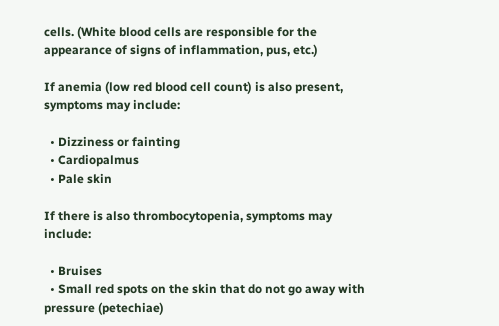cells. (White blood cells are responsible for the appearance of signs of inflammation, pus, etc.)

If anemia (low red blood cell count) is also present, symptoms may include:

  • Dizziness or fainting
  • Cardiopalmus
  • Pale skin

If there is also thrombocytopenia, symptoms may include:

  • Bruises
  • Small red spots on the skin that do not go away with pressure (petechiae)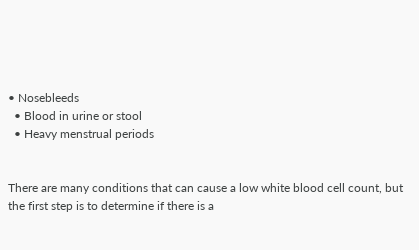• Nosebleeds
  • Blood in urine or stool
  • Heavy menstrual periods


There are many conditions that can cause a low white blood cell count, but the first step is to determine if there is a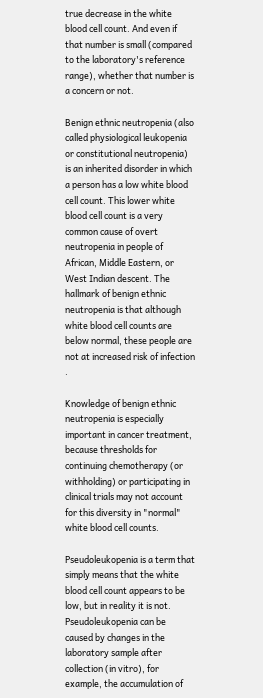true decrease in the white blood cell count. And even if that number is small (compared to the laboratory's reference range), whether that number is a concern or not.

Benign ethnic neutropenia (also called physiological leukopenia or constitutional neutropenia) is an inherited disorder in which a person has a low white blood cell count. This lower white blood cell count is a very common cause of overt neutropenia in people of African, Middle Eastern, or West Indian descent. The hallmark of benign ethnic neutropenia is that although white blood cell counts are below normal, these people are not at increased risk of infection .

Knowledge of benign ethnic neutropenia is especially important in cancer treatment, because thresholds for continuing chemotherapy (or withholding) or participating in clinical trials may not account for this diversity in "normal" white blood cell counts.

Pseudoleukopenia is a term that simply means that the white blood cell count appears to be low, but in reality it is not. Pseudoleukopenia can be caused by changes in the laboratory sample after collection (in vitro), for example, the accumulation of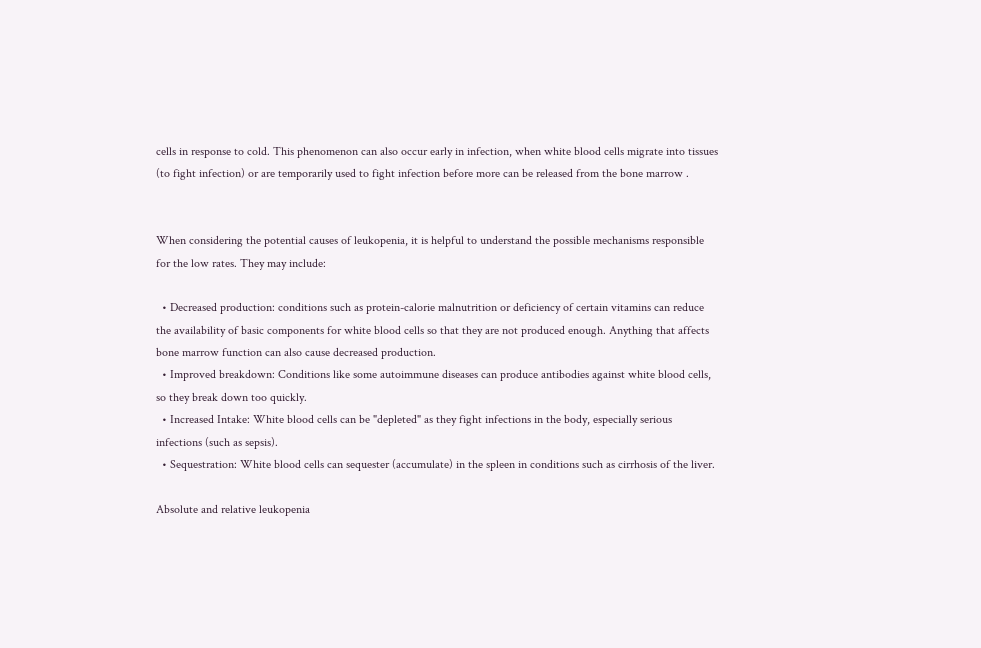cells in response to cold. This phenomenon can also occur early in infection, when white blood cells migrate into tissues (to fight infection) or are temporarily used to fight infection before more can be released from the bone marrow .


When considering the potential causes of leukopenia, it is helpful to understand the possible mechanisms responsible for the low rates. They may include:

  • Decreased production: conditions such as protein-calorie malnutrition or deficiency of certain vitamins can reduce the availability of basic components for white blood cells so that they are not produced enough. Anything that affects bone marrow function can also cause decreased production.
  • Improved breakdown: Conditions like some autoimmune diseases can produce antibodies against white blood cells, so they break down too quickly.
  • Increased Intake: White blood cells can be "depleted" as they fight infections in the body, especially serious infections (such as sepsis).
  • Sequestration: White blood cells can sequester (accumulate) in the spleen in conditions such as cirrhosis of the liver.

Absolute and relative leukopenia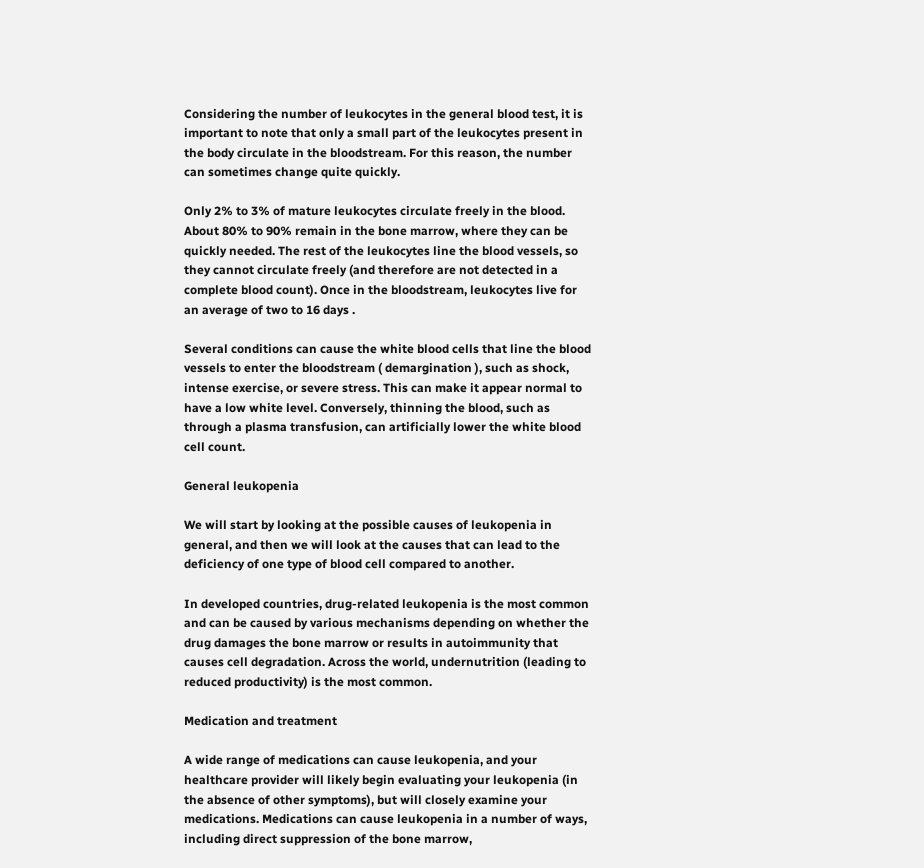Considering the number of leukocytes in the general blood test, it is important to note that only a small part of the leukocytes present in the body circulate in the bloodstream. For this reason, the number can sometimes change quite quickly.

Only 2% to 3% of mature leukocytes circulate freely in the blood. About 80% to 90% remain in the bone marrow, where they can be quickly needed. The rest of the leukocytes line the blood vessels, so they cannot circulate freely (and therefore are not detected in a complete blood count). Once in the bloodstream, leukocytes live for an average of two to 16 days .

Several conditions can cause the white blood cells that line the blood vessels to enter the bloodstream ( demargination ), such as shock, intense exercise, or severe stress. This can make it appear normal to have a low white level. Conversely, thinning the blood, such as through a plasma transfusion, can artificially lower the white blood cell count.

General leukopenia

We will start by looking at the possible causes of leukopenia in general, and then we will look at the causes that can lead to the deficiency of one type of blood cell compared to another.

In developed countries, drug-related leukopenia is the most common and can be caused by various mechanisms depending on whether the drug damages the bone marrow or results in autoimmunity that causes cell degradation. Across the world, undernutrition (leading to reduced productivity) is the most common.

Medication and treatment

A wide range of medications can cause leukopenia, and your healthcare provider will likely begin evaluating your leukopenia (in the absence of other symptoms), but will closely examine your medications. Medications can cause leukopenia in a number of ways, including direct suppression of the bone marrow,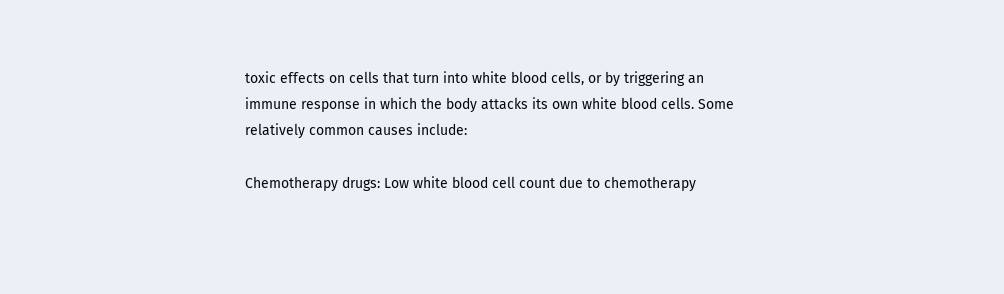toxic effects on cells that turn into white blood cells, or by triggering an immune response in which the body attacks its own white blood cells. Some relatively common causes include:

Chemotherapy drugs: Low white blood cell count due to chemotherapy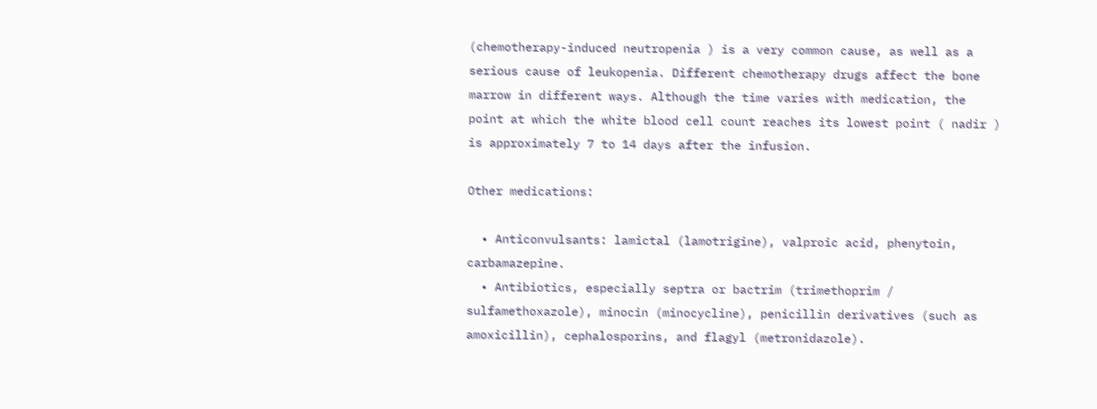(chemotherapy-induced neutropenia ) is a very common cause, as well as a serious cause of leukopenia. Different chemotherapy drugs affect the bone marrow in different ways. Although the time varies with medication, the point at which the white blood cell count reaches its lowest point ( nadir ) is approximately 7 to 14 days after the infusion.

Other medications:

  • Anticonvulsants: lamictal (lamotrigine), valproic acid, phenytoin, carbamazepine.
  • Antibiotics, especially septra or bactrim (trimethoprim / sulfamethoxazole), minocin (minocycline), penicillin derivatives (such as amoxicillin), cephalosporins, and flagyl (metronidazole).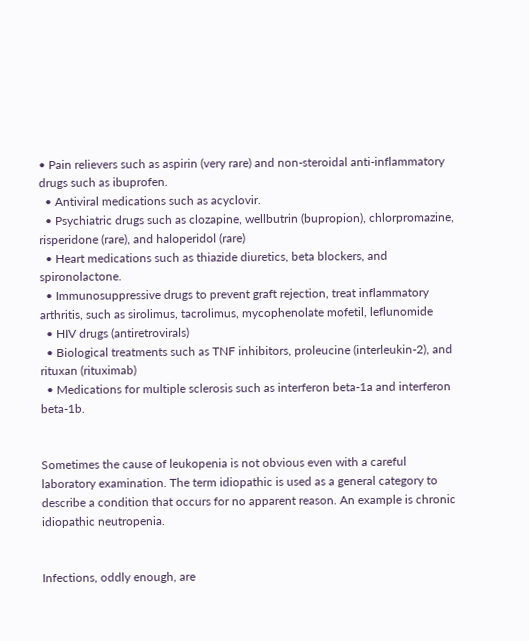• Pain relievers such as aspirin (very rare) and non-steroidal anti-inflammatory drugs such as ibuprofen.
  • Antiviral medications such as acyclovir.
  • Psychiatric drugs such as clozapine, wellbutrin (bupropion), chlorpromazine, risperidone (rare), and haloperidol (rare)
  • Heart medications such as thiazide diuretics, beta blockers, and spironolactone.
  • Immunosuppressive drugs to prevent graft rejection, treat inflammatory arthritis, such as sirolimus, tacrolimus, mycophenolate mofetil, leflunomide
  • HIV drugs (antiretrovirals)
  • Biological treatments such as TNF inhibitors, proleucine (interleukin-2), and rituxan (rituximab)
  • Medications for multiple sclerosis such as interferon beta-1a and interferon beta-1b.


Sometimes the cause of leukopenia is not obvious even with a careful laboratory examination. The term idiopathic is used as a general category to describe a condition that occurs for no apparent reason. An example is chronic idiopathic neutropenia.


Infections, oddly enough, are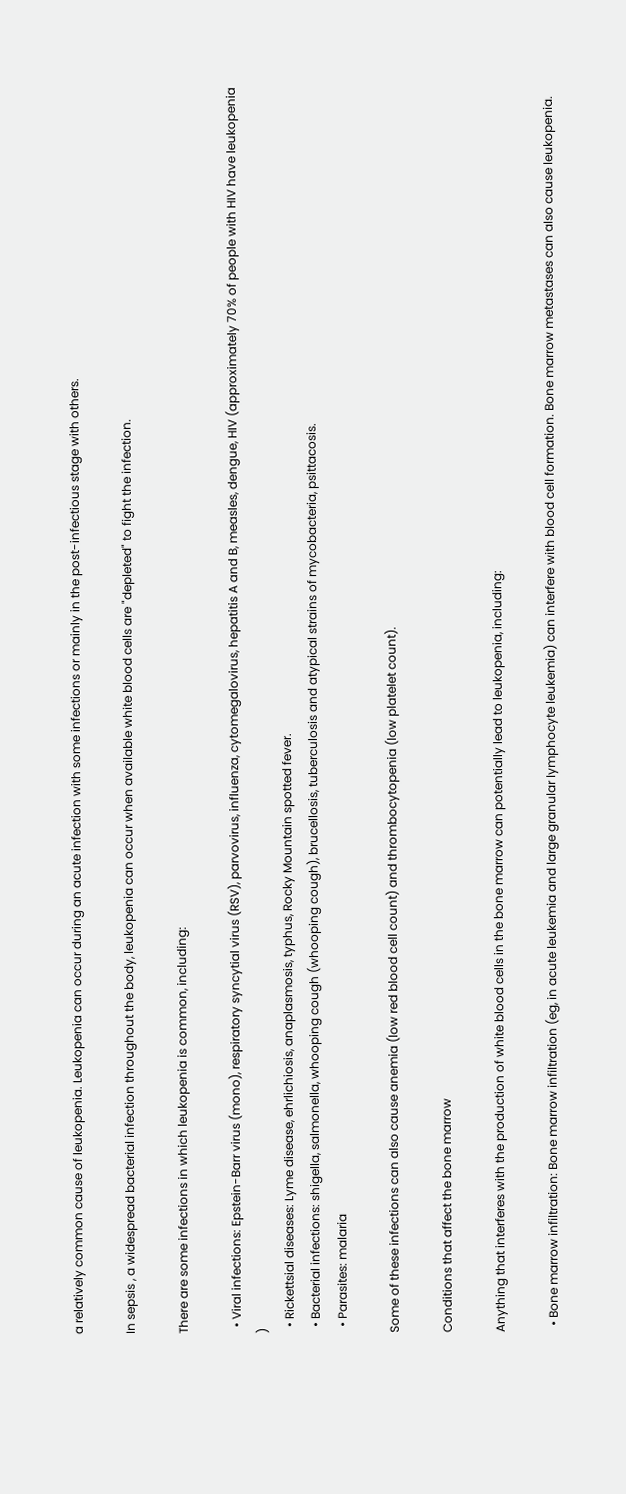a relatively common cause of leukopenia. Leukopenia can occur during an acute infection with some infections or mainly in the post-infectious stage with others.

In sepsis , a widespread bacterial infection throughout the body, leukopenia can occur when available white blood cells are "depleted" to fight the infection.

There are some infections in which leukopenia is common, including:

  • Viral infections: Epstein-Barr virus (mono), respiratory syncytial virus (RSV), parvovirus, influenza, cytomegalovirus, hepatitis A and B, measles, dengue, HIV (approximately 70% of people with HIV have leukopenia )
  • Rickettsial diseases: Lyme disease, ehrlichiosis, anaplasmosis, typhus, Rocky Mountain spotted fever.
  • Bacterial infections: shigella, salmonella, whooping cough (whooping cough), brucellosis, tuberculosis and atypical strains of mycobacteria, psittacosis.
  • Parasites: malaria

Some of these infections can also cause anemia (low red blood cell count) and thrombocytopenia (low platelet count).

Conditions that affect the bone marrow

Anything that interferes with the production of white blood cells in the bone marrow can potentially lead to leukopenia, including:

  • Bone marrow infiltration: Bone marrow infiltration (eg, in acute leukemia and large granular lymphocyte leukemia) can interfere with blood cell formation. Bone marrow metastases can also cause leukopenia.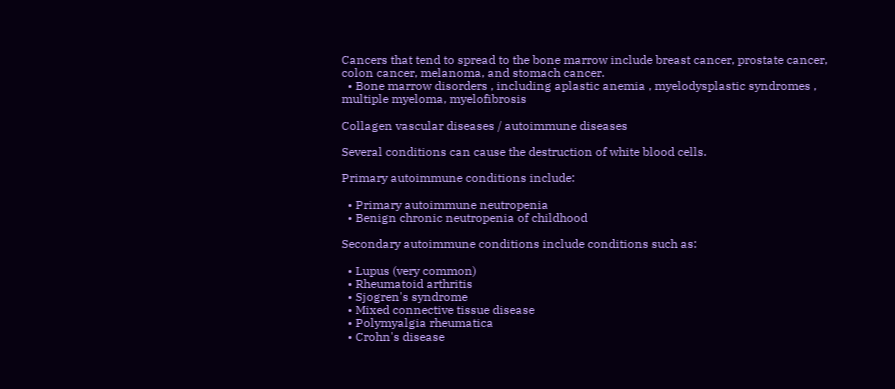Cancers that tend to spread to the bone marrow include breast cancer, prostate cancer, colon cancer, melanoma, and stomach cancer.
  • Bone marrow disorders , including aplastic anemia , myelodysplastic syndromes , multiple myeloma, myelofibrosis

Collagen vascular diseases / autoimmune diseases

Several conditions can cause the destruction of white blood cells.

Primary autoimmune conditions include:

  • Primary autoimmune neutropenia
  • Benign chronic neutropenia of childhood

Secondary autoimmune conditions include conditions such as:

  • Lupus (very common)
  • Rheumatoid arthritis
  • Sjogren's syndrome
  • Mixed connective tissue disease
  • Polymyalgia rheumatica
  • Crohn's disease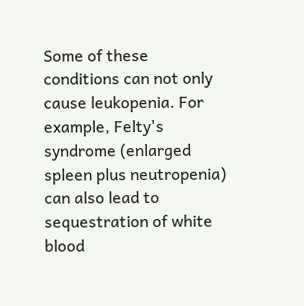Some of these conditions can not only cause leukopenia. For example, Felty's syndrome (enlarged spleen plus neutropenia) can also lead to sequestration of white blood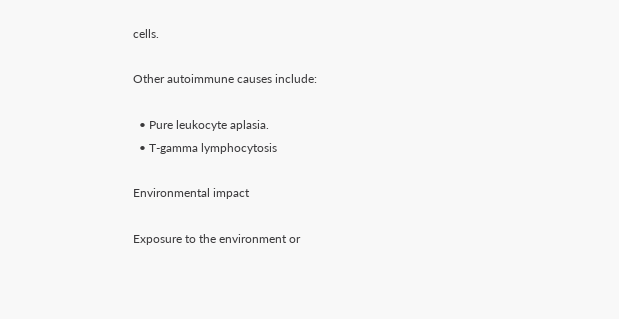cells.

Other autoimmune causes include:

  • Pure leukocyte aplasia.
  • T-gamma lymphocytosis

Environmental impact

Exposure to the environment or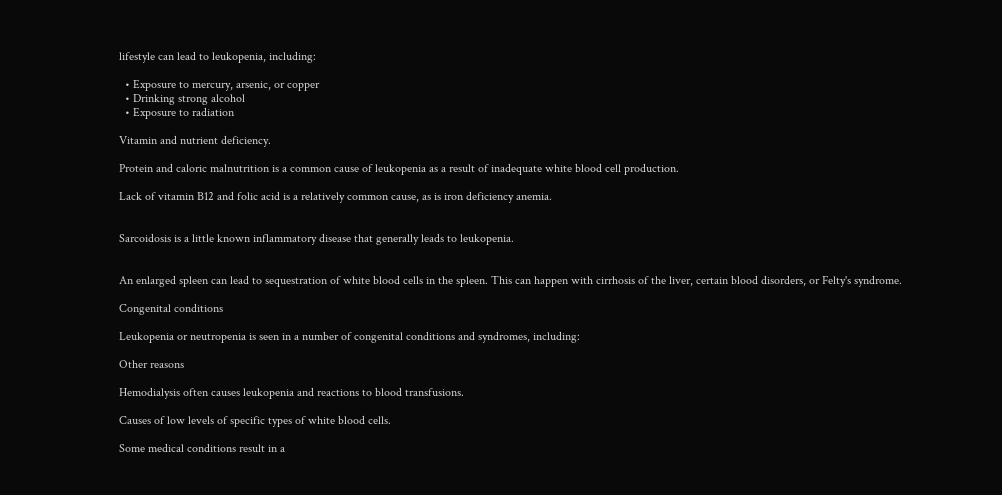lifestyle can lead to leukopenia, including:

  • Exposure to mercury, arsenic, or copper
  • Drinking strong alcohol
  • Exposure to radiation

Vitamin and nutrient deficiency.

Protein and caloric malnutrition is a common cause of leukopenia as a result of inadequate white blood cell production.

Lack of vitamin B12 and folic acid is a relatively common cause, as is iron deficiency anemia.


Sarcoidosis is a little known inflammatory disease that generally leads to leukopenia.


An enlarged spleen can lead to sequestration of white blood cells in the spleen. This can happen with cirrhosis of the liver, certain blood disorders, or Felty's syndrome.

Congenital conditions

Leukopenia or neutropenia is seen in a number of congenital conditions and syndromes, including:

Other reasons

Hemodialysis often causes leukopenia and reactions to blood transfusions.

Causes of low levels of specific types of white blood cells.

Some medical conditions result in a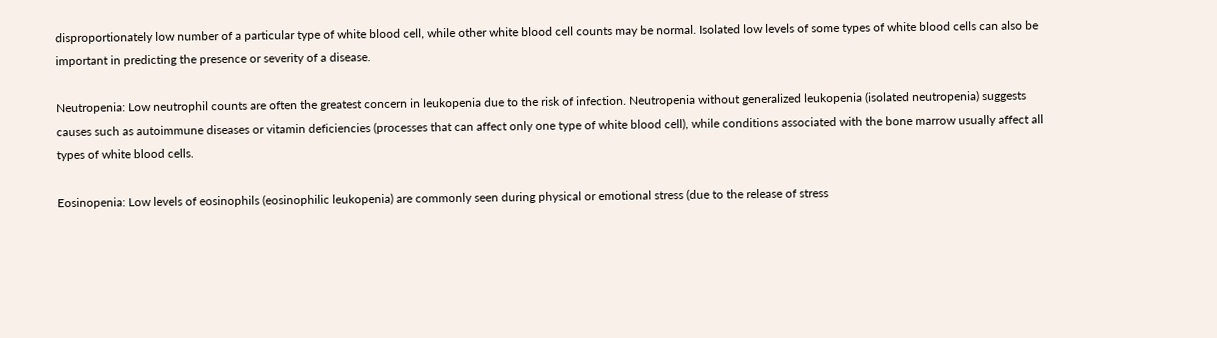disproportionately low number of a particular type of white blood cell, while other white blood cell counts may be normal. Isolated low levels of some types of white blood cells can also be important in predicting the presence or severity of a disease.

Neutropenia: Low neutrophil counts are often the greatest concern in leukopenia due to the risk of infection. Neutropenia without generalized leukopenia (isolated neutropenia) suggests causes such as autoimmune diseases or vitamin deficiencies (processes that can affect only one type of white blood cell), while conditions associated with the bone marrow usually affect all types of white blood cells.

Eosinopenia: Low levels of eosinophils (eosinophilic leukopenia) are commonly seen during physical or emotional stress (due to the release of stress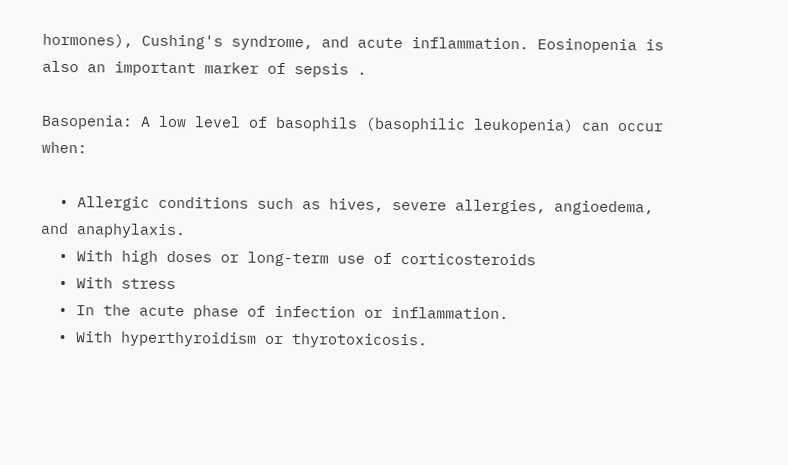hormones), Cushing's syndrome, and acute inflammation. Eosinopenia is also an important marker of sepsis .

Basopenia: A low level of basophils (basophilic leukopenia) can occur when:

  • Allergic conditions such as hives, severe allergies, angioedema, and anaphylaxis.
  • With high doses or long-term use of corticosteroids
  • With stress
  • In the acute phase of infection or inflammation.
  • With hyperthyroidism or thyrotoxicosis.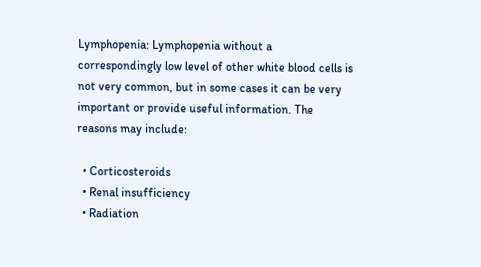Lymphopenia: Lymphopenia without a correspondingly low level of other white blood cells is not very common, but in some cases it can be very important or provide useful information. The reasons may include:

  • Corticosteroids
  • Renal insufficiency
  • Radiation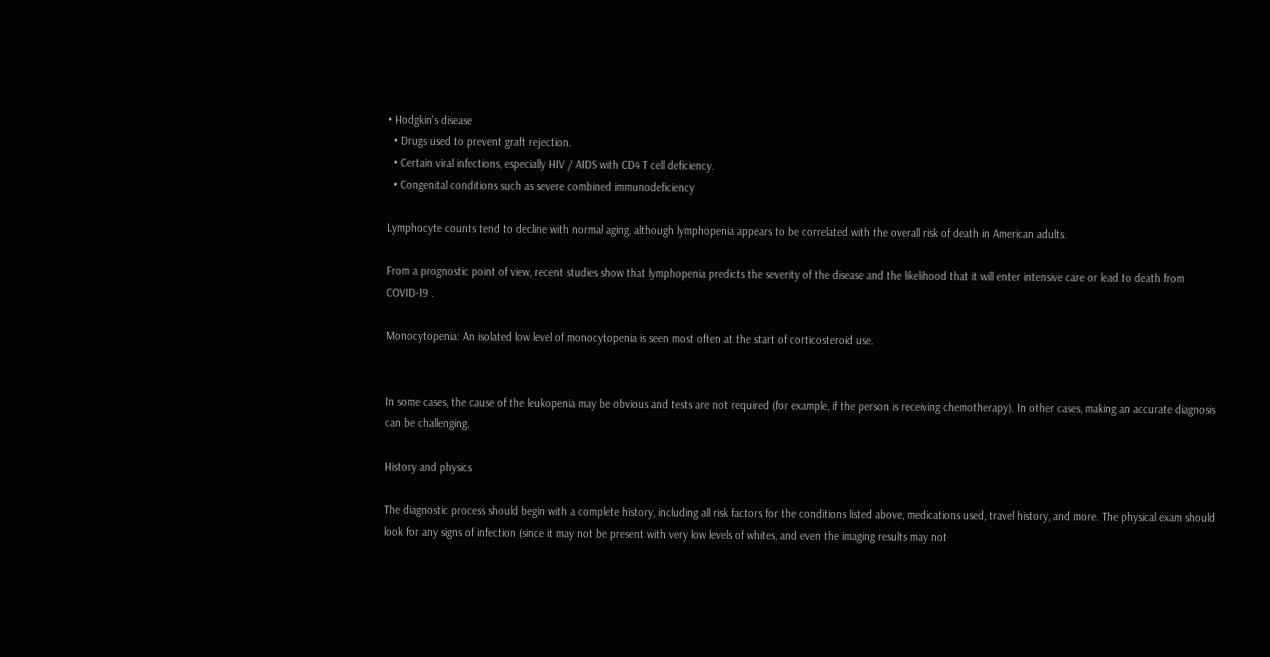• Hodgkin's disease
  • Drugs used to prevent graft rejection.
  • Certain viral infections, especially HIV / AIDS with CD4 T cell deficiency.
  • Congenital conditions such as severe combined immunodeficiency

Lymphocyte counts tend to decline with normal aging, although lymphopenia appears to be correlated with the overall risk of death in American adults.

From a prognostic point of view, recent studies show that lymphopenia predicts the severity of the disease and the likelihood that it will enter intensive care or lead to death from COVID-19 .

Monocytopenia: An isolated low level of monocytopenia is seen most often at the start of corticosteroid use.


In some cases, the cause of the leukopenia may be obvious and tests are not required (for example, if the person is receiving chemotherapy). In other cases, making an accurate diagnosis can be challenging.

History and physics

The diagnostic process should begin with a complete history, including all risk factors for the conditions listed above, medications used, travel history, and more. The physical exam should look for any signs of infection (since it may not be present with very low levels of whites, and even the imaging results may not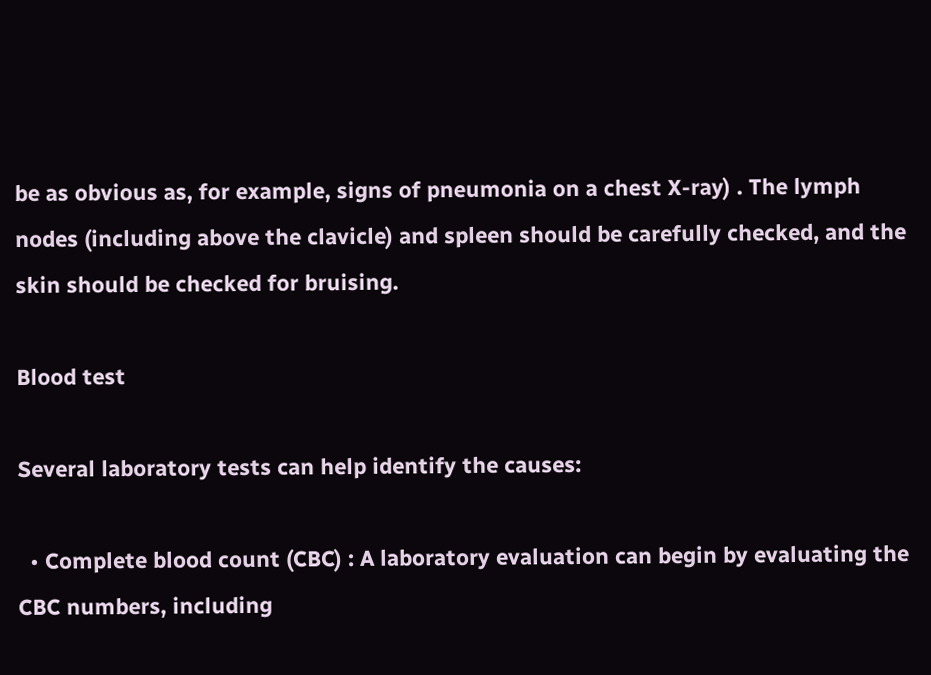be as obvious as, for example, signs of pneumonia on a chest X-ray) . The lymph nodes (including above the clavicle) and spleen should be carefully checked, and the skin should be checked for bruising.

Blood test

Several laboratory tests can help identify the causes:

  • Complete blood count (CBC) : A laboratory evaluation can begin by evaluating the CBC numbers, including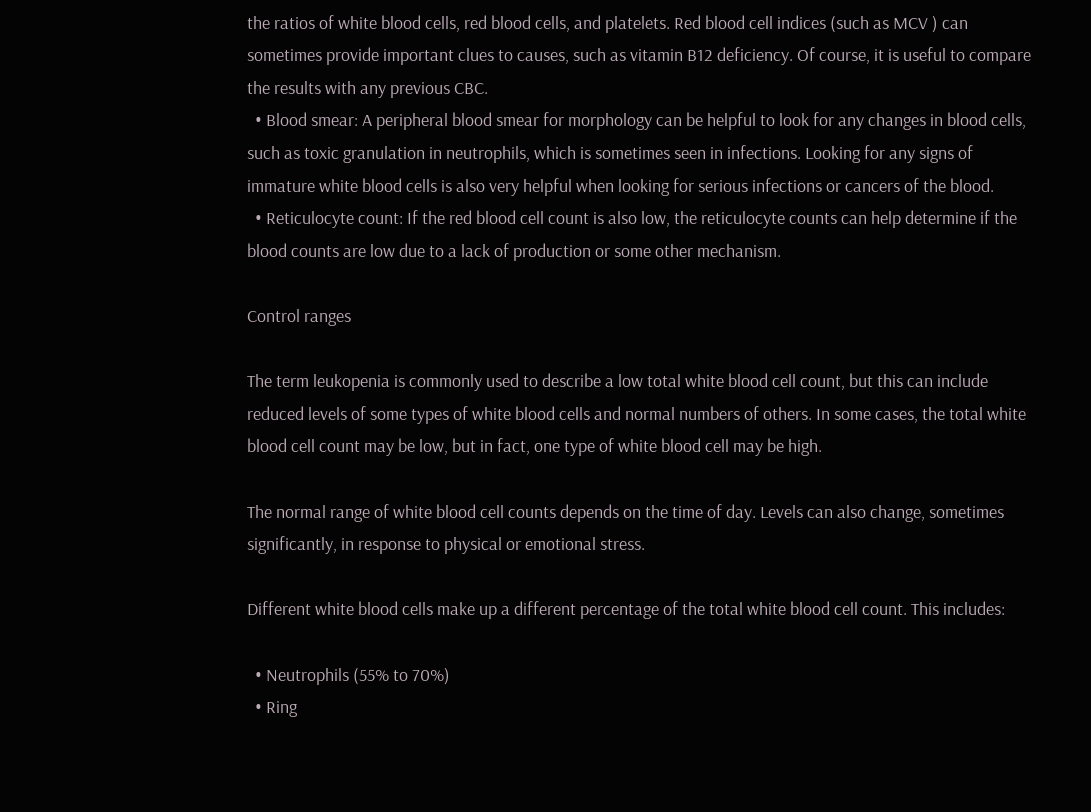the ratios of white blood cells, red blood cells, and platelets. Red blood cell indices (such as MCV ) can sometimes provide important clues to causes, such as vitamin B12 deficiency. Of course, it is useful to compare the results with any previous CBC.
  • Blood smear: A peripheral blood smear for morphology can be helpful to look for any changes in blood cells, such as toxic granulation in neutrophils, which is sometimes seen in infections. Looking for any signs of immature white blood cells is also very helpful when looking for serious infections or cancers of the blood.
  • Reticulocyte count: If the red blood cell count is also low, the reticulocyte counts can help determine if the blood counts are low due to a lack of production or some other mechanism.

Control ranges

The term leukopenia is commonly used to describe a low total white blood cell count, but this can include reduced levels of some types of white blood cells and normal numbers of others. In some cases, the total white blood cell count may be low, but in fact, one type of white blood cell may be high.

The normal range of white blood cell counts depends on the time of day. Levels can also change, sometimes significantly, in response to physical or emotional stress.

Different white blood cells make up a different percentage of the total white blood cell count. This includes:

  • Neutrophils (55% to 70%)
  • Ring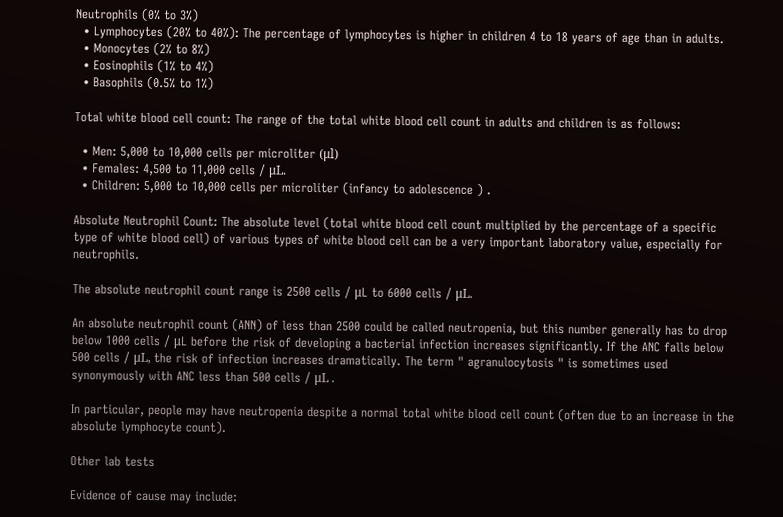Neutrophils (0% to 3%)
  • Lymphocytes (20% to 40%): The percentage of lymphocytes is higher in children 4 to 18 years of age than in adults.
  • Monocytes (2% to 8%)
  • Eosinophils (1% to 4%)
  • Basophils (0.5% to 1%)

Total white blood cell count: The range of the total white blood cell count in adults and children is as follows:

  • Men: 5,000 to 10,000 cells per microliter (μl)
  • Females: 4,500 to 11,000 cells / μL.
  • Children: 5,000 to 10,000 cells per microliter (infancy to adolescence ) .

Absolute Neutrophil Count: The absolute level (total white blood cell count multiplied by the percentage of a specific type of white blood cell) of various types of white blood cell can be a very important laboratory value, especially for neutrophils.

The absolute neutrophil count range is 2500 cells / μL to 6000 cells / μL.

An absolute neutrophil count (ANN) of less than 2500 could be called neutropenia, but this number generally has to drop below 1000 cells / μL before the risk of developing a bacterial infection increases significantly. If the ANC falls below 500 cells / μL, the risk of infection increases dramatically. The term " agranulocytosis " is sometimes used synonymously with ANC less than 500 cells / μL .

In particular, people may have neutropenia despite a normal total white blood cell count (often due to an increase in the absolute lymphocyte count).

Other lab tests

Evidence of cause may include: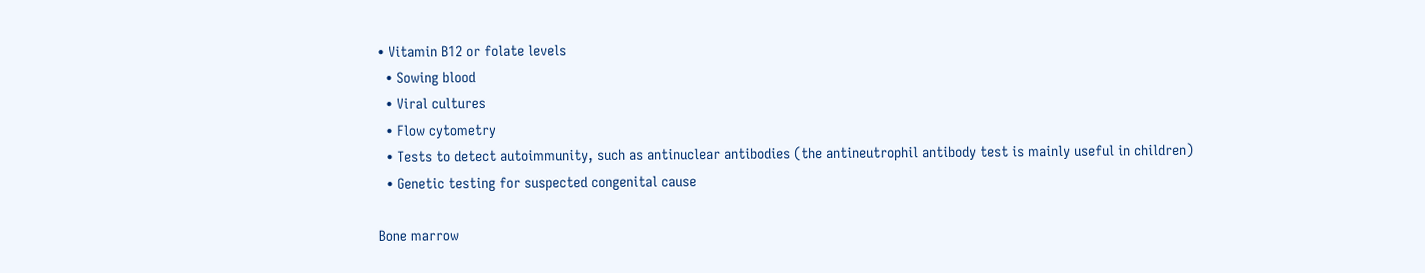• Vitamin B12 or folate levels
  • Sowing blood
  • Viral cultures
  • Flow cytometry
  • Tests to detect autoimmunity, such as antinuclear antibodies (the antineutrophil antibody test is mainly useful in children)
  • Genetic testing for suspected congenital cause

Bone marrow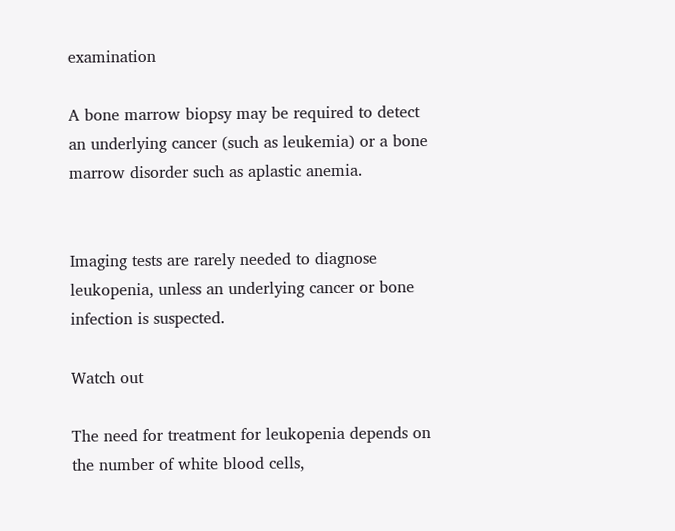examination

A bone marrow biopsy may be required to detect an underlying cancer (such as leukemia) or a bone marrow disorder such as aplastic anemia.


Imaging tests are rarely needed to diagnose leukopenia, unless an underlying cancer or bone infection is suspected.

Watch out

The need for treatment for leukopenia depends on the number of white blood cells,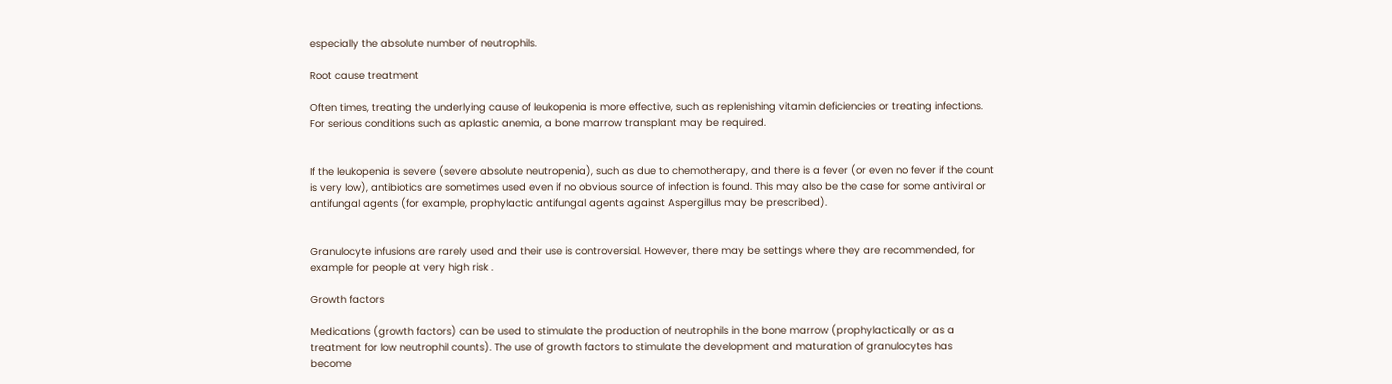especially the absolute number of neutrophils.

Root cause treatment

Often times, treating the underlying cause of leukopenia is more effective, such as replenishing vitamin deficiencies or treating infections. For serious conditions such as aplastic anemia, a bone marrow transplant may be required.


If the leukopenia is severe (severe absolute neutropenia), such as due to chemotherapy, and there is a fever (or even no fever if the count is very low), antibiotics are sometimes used even if no obvious source of infection is found. This may also be the case for some antiviral or antifungal agents (for example, prophylactic antifungal agents against Aspergillus may be prescribed).


Granulocyte infusions are rarely used and their use is controversial. However, there may be settings where they are recommended, for example for people at very high risk .

Growth factors

Medications (growth factors) can be used to stimulate the production of neutrophils in the bone marrow (prophylactically or as a treatment for low neutrophil counts). The use of growth factors to stimulate the development and maturation of granulocytes has become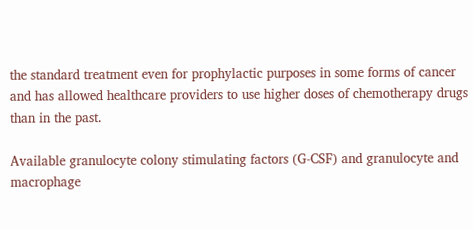the standard treatment even for prophylactic purposes in some forms of cancer and has allowed healthcare providers to use higher doses of chemotherapy drugs than in the past.

Available granulocyte colony stimulating factors (G-CSF) and granulocyte and macrophage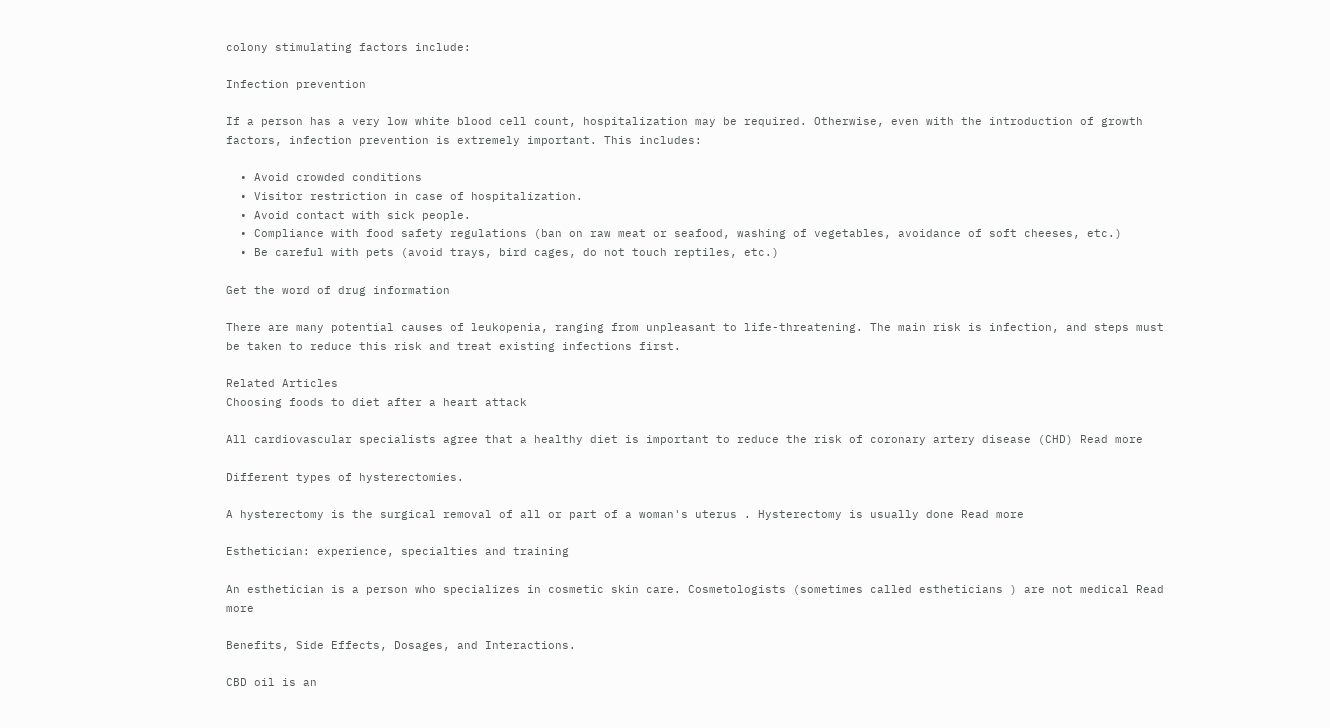colony stimulating factors include:

Infection prevention

If a person has a very low white blood cell count, hospitalization may be required. Otherwise, even with the introduction of growth factors, infection prevention is extremely important. This includes:

  • Avoid crowded conditions
  • Visitor restriction in case of hospitalization.
  • Avoid contact with sick people.
  • Compliance with food safety regulations (ban on raw meat or seafood, washing of vegetables, avoidance of soft cheeses, etc.)
  • Be careful with pets (avoid trays, bird cages, do not touch reptiles, etc.)

Get the word of drug information

There are many potential causes of leukopenia, ranging from unpleasant to life-threatening. The main risk is infection, and steps must be taken to reduce this risk and treat existing infections first.

Related Articles
Choosing foods to diet after a heart attack

All cardiovascular specialists agree that a healthy diet is important to reduce the risk of coronary artery disease (CHD) Read more

Different types of hysterectomies.

A hysterectomy is the surgical removal of all or part of a woman's uterus . Hysterectomy is usually done Read more

Esthetician: experience, specialties and training

An esthetician is a person who specializes in cosmetic skin care. Cosmetologists (sometimes called estheticians ) are not medical Read more

Benefits, Side Effects, Dosages, and Interactions.

CBD oil is an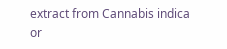extract from Cannabis indica or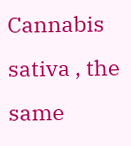Cannabis sativa , the same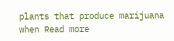plants that produce marijuana when Read more